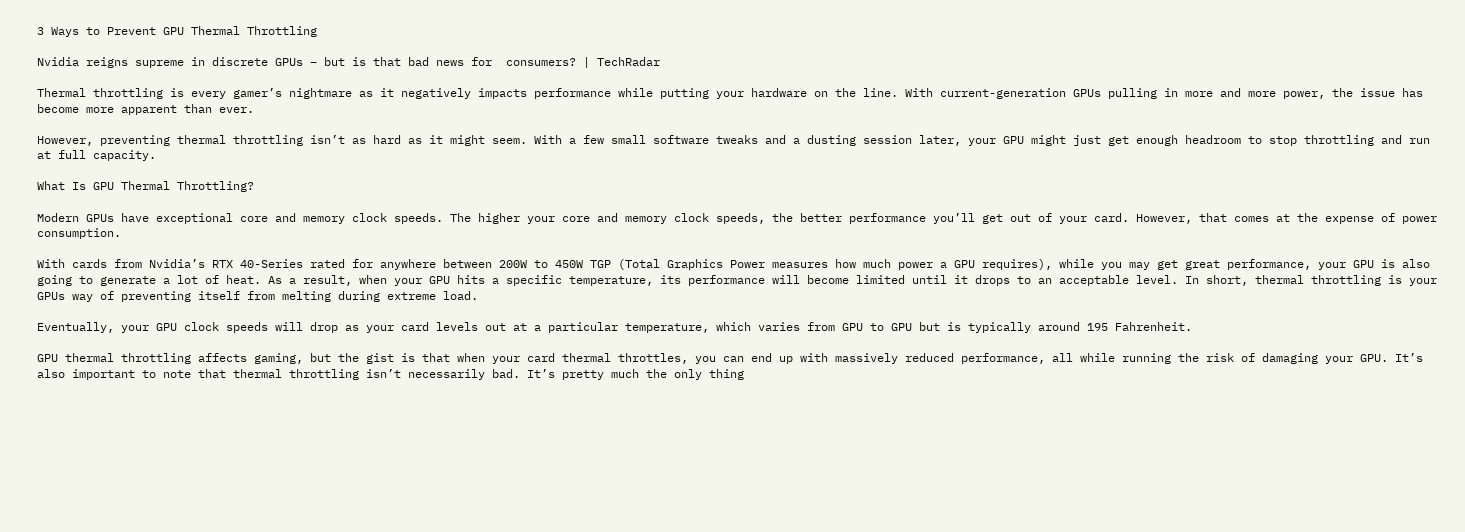3 Ways to Prevent GPU Thermal Throttling

Nvidia reigns supreme in discrete GPUs – but is that bad news for  consumers? | TechRadar

Thermal throttling is every gamer’s nightmare as it negatively impacts performance while putting your hardware on the line. With current-generation GPUs pulling in more and more power, the issue has become more apparent than ever.

However, preventing thermal throttling isn’t as hard as it might seem. With a few small software tweaks and a dusting session later, your GPU might just get enough headroom to stop throttling and run at full capacity.

What Is GPU Thermal Throttling?

Modern GPUs have exceptional core and memory clock speeds. The higher your core and memory clock speeds, the better performance you’ll get out of your card. However, that comes at the expense of power consumption.

With cards from Nvidia’s RTX 40-Series rated for anywhere between 200W to 450W TGP (Total Graphics Power measures how much power a GPU requires), while you may get great performance, your GPU is also going to generate a lot of heat. As a result, when your GPU hits a specific temperature, its performance will become limited until it drops to an acceptable level. In short, thermal throttling is your GPUs way of preventing itself from melting during extreme load.

Eventually, your GPU clock speeds will drop as your card levels out at a particular temperature, which varies from GPU to GPU but is typically around 195 Fahrenheit.

GPU thermal throttling affects gaming, but the gist is that when your card thermal throttles, you can end up with massively reduced performance, all while running the risk of damaging your GPU. It’s also important to note that thermal throttling isn’t necessarily bad. It’s pretty much the only thing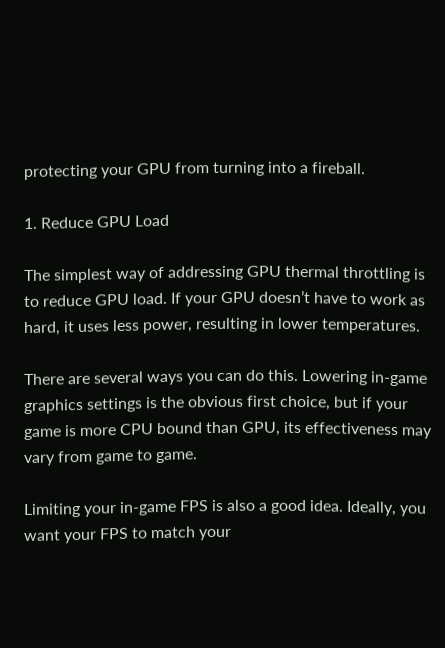protecting your GPU from turning into a fireball.

1. Reduce GPU Load

The simplest way of addressing GPU thermal throttling is to reduce GPU load. If your GPU doesn’t have to work as hard, it uses less power, resulting in lower temperatures.

There are several ways you can do this. Lowering in-game graphics settings is the obvious first choice, but if your game is more CPU bound than GPU, its effectiveness may vary from game to game.

Limiting your in-game FPS is also a good idea. Ideally, you want your FPS to match your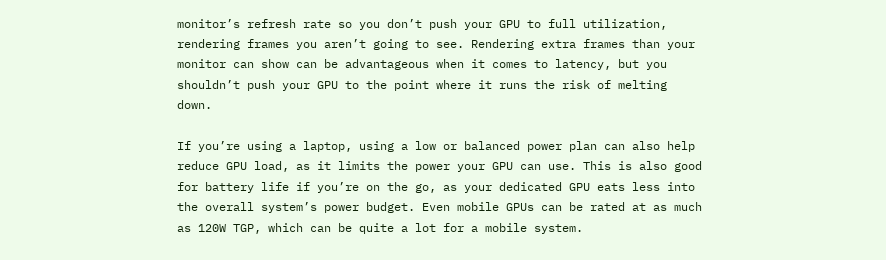monitor’s refresh rate so you don’t push your GPU to full utilization, rendering frames you aren’t going to see. Rendering extra frames than your monitor can show can be advantageous when it comes to latency, but you shouldn’t push your GPU to the point where it runs the risk of melting down.

If you’re using a laptop, using a low or balanced power plan can also help reduce GPU load, as it limits the power your GPU can use. This is also good for battery life if you’re on the go, as your dedicated GPU eats less into the overall system’s power budget. Even mobile GPUs can be rated at as much as 120W TGP, which can be quite a lot for a mobile system.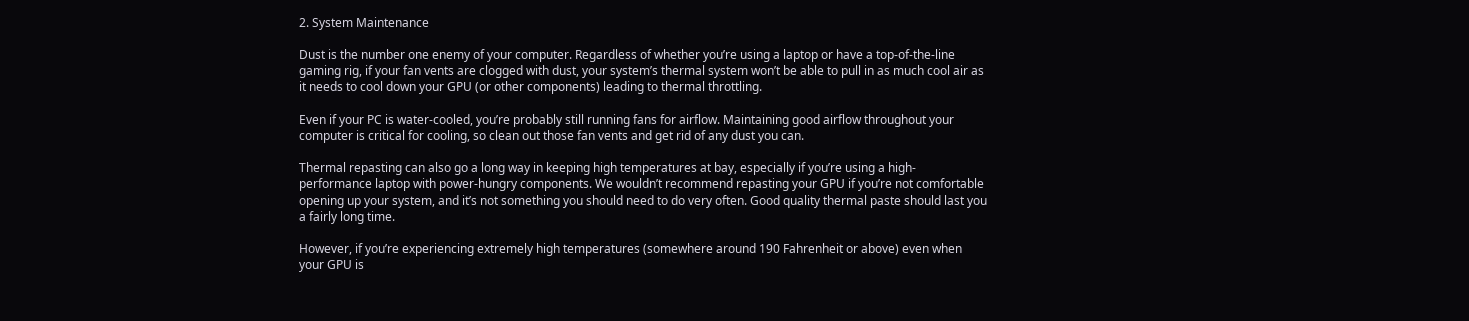2. System Maintenance

Dust is the number one enemy of your computer. Regardless of whether you’re using a laptop or have a top-of-the-line gaming rig, if your fan vents are clogged with dust, your system’s thermal system won’t be able to pull in as much cool air as it needs to cool down your GPU (or other components) leading to thermal throttling.

Even if your PC is water-cooled, you’re probably still running fans for airflow. Maintaining good airflow throughout your computer is critical for cooling, so clean out those fan vents and get rid of any dust you can.

Thermal repasting can also go a long way in keeping high temperatures at bay, especially if you’re using a high-performance laptop with power-hungry components. We wouldn’t recommend repasting your GPU if you’re not comfortable opening up your system, and it’s not something you should need to do very often. Good quality thermal paste should last you a fairly long time.

However, if you’re experiencing extremely high temperatures (somewhere around 190 Fahrenheit or above) even when your GPU is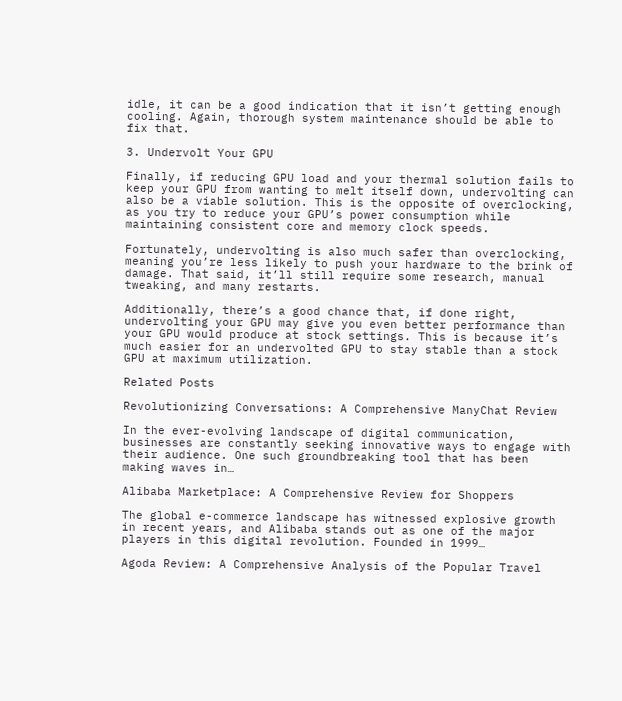idle, it can be a good indication that it isn’t getting enough cooling. Again, thorough system maintenance should be able to fix that.

3. Undervolt Your GPU

Finally, if reducing GPU load and your thermal solution fails to keep your GPU from wanting to melt itself down, undervolting can also be a viable solution. This is the opposite of overclocking, as you try to reduce your GPU’s power consumption while maintaining consistent core and memory clock speeds.

Fortunately, undervolting is also much safer than overclocking, meaning you’re less likely to push your hardware to the brink of damage. That said, it’ll still require some research, manual tweaking, and many restarts.

Additionally, there’s a good chance that, if done right, undervolting your GPU may give you even better performance than your GPU would produce at stock settings. This is because it’s much easier for an undervolted GPU to stay stable than a stock GPU at maximum utilization.

Related Posts

Revolutionizing Conversations: A Comprehensive ManyChat Review

In the ever-evolving landscape of digital communication, businesses are constantly seeking innovative ways to engage with their audience. One such groundbreaking tool that has been making waves in…

Alibaba Marketplace: A Comprehensive Review for Shoppers

The global e-commerce landscape has witnessed explosive growth in recent years, and Alibaba stands out as one of the major players in this digital revolution. Founded in 1999…

Agoda Review: A Comprehensive Analysis of the Popular Travel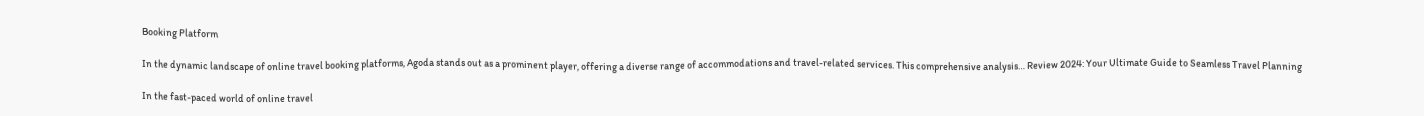Booking Platform

In the dynamic landscape of online travel booking platforms, Agoda stands out as a prominent player, offering a diverse range of accommodations and travel-related services. This comprehensive analysis… Review 2024: Your Ultimate Guide to Seamless Travel Planning

In the fast-paced world of online travel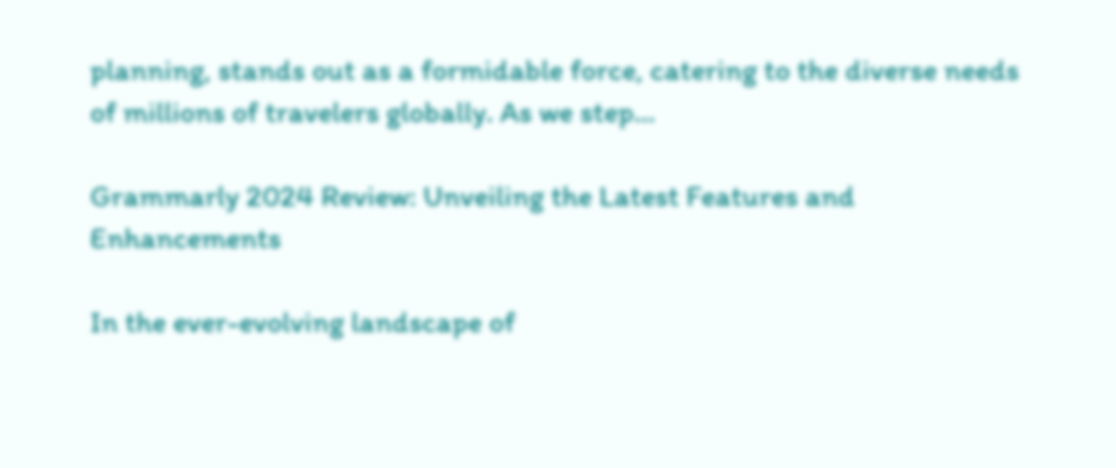planning, stands out as a formidable force, catering to the diverse needs of millions of travelers globally. As we step…

Grammarly 2024 Review: Unveiling the Latest Features and Enhancements

In the ever-evolving landscape of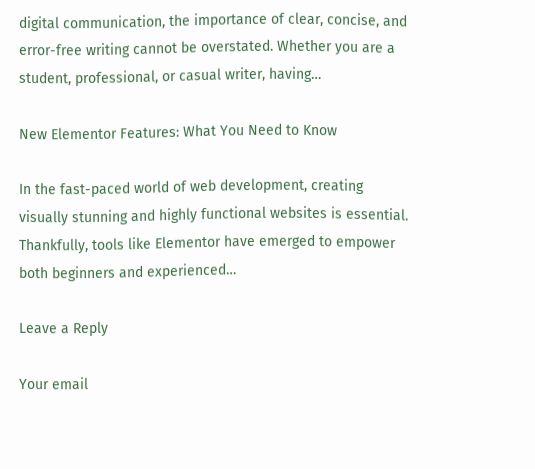digital communication, the importance of clear, concise, and error-free writing cannot be overstated. Whether you are a student, professional, or casual writer, having…

New Elementor Features: What You Need to Know

In the fast-paced world of web development, creating visually stunning and highly functional websites is essential. Thankfully, tools like Elementor have emerged to empower both beginners and experienced…

Leave a Reply

Your email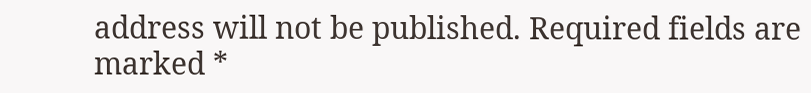address will not be published. Required fields are marked *